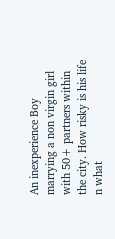An inexperience Boy marrying a non virgin girl with 50+ partners within the city. How risky is his life n what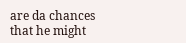are da chances that he might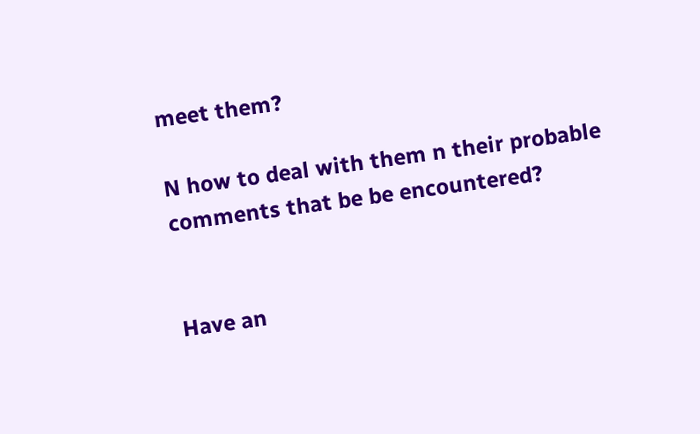meet them?

N how to deal with them n their probable comments that be be encountered?


Have an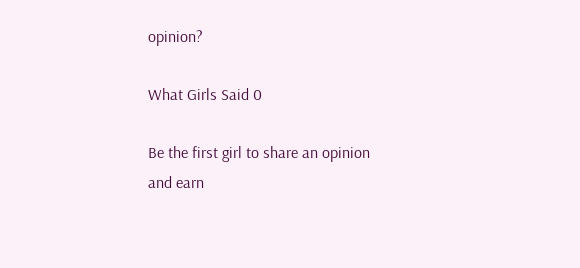opinion?

What Girls Said 0

Be the first girl to share an opinion
and earn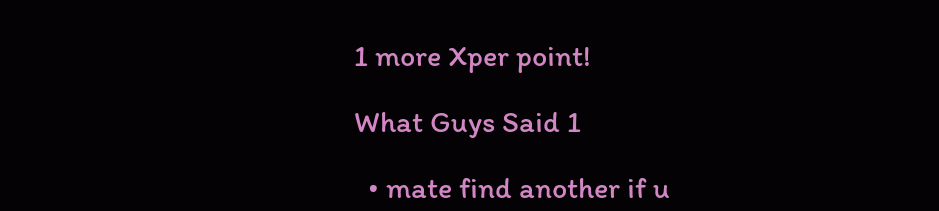1 more Xper point!

What Guys Said 1

  • mate find another if u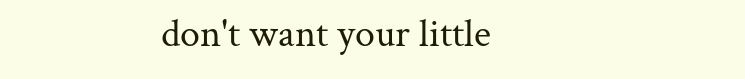don't want your little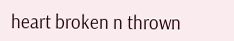heart broken n thrown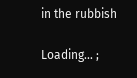in the rubbish

Loading... ;